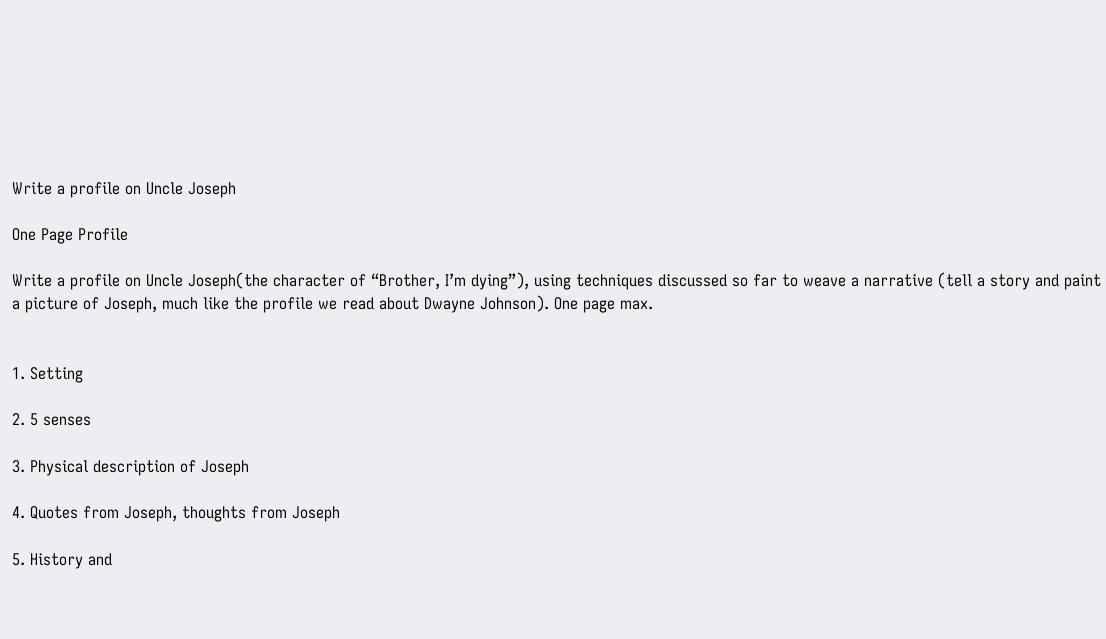Write a profile on Uncle Joseph

One Page Profile

Write a profile on Uncle Joseph(the character of “Brother, I’m dying”), using techniques discussed so far to weave a narrative (tell a story and paint a picture of Joseph, much like the profile we read about Dwayne Johnson). One page max.


1. Setting

2. 5 senses

3. Physical description of Joseph

4. Quotes from Joseph, thoughts from Joseph

5. History and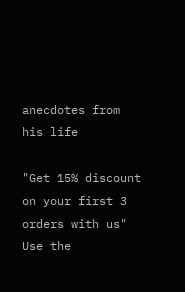anecdotes from his life

"Get 15% discount on your first 3 orders with us"
Use the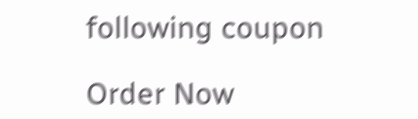following coupon

Order Now